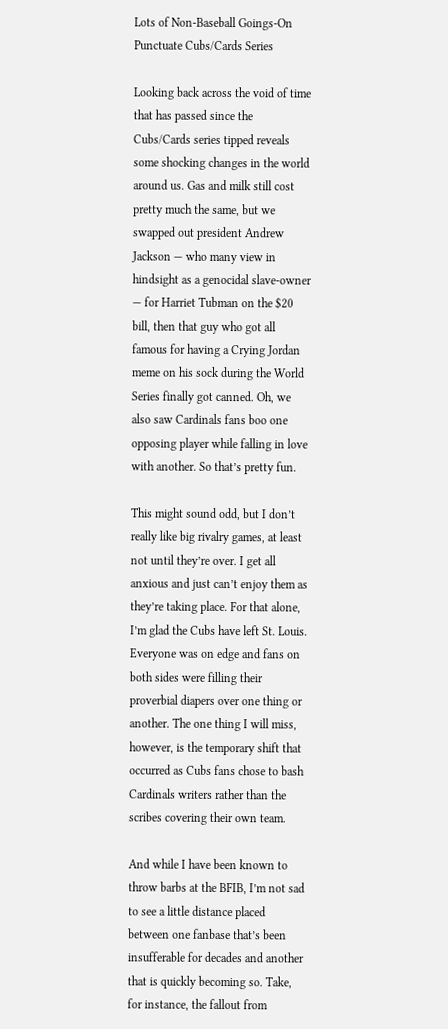Lots of Non-Baseball Goings-On Punctuate Cubs/Cards Series

Looking back across the void of time that has passed since the Cubs/Cards series tipped reveals some shocking changes in the world around us. Gas and milk still cost pretty much the same, but we swapped out president Andrew Jackson — who many view in hindsight as a genocidal slave-owner — for Harriet Tubman on the $20 bill, then that guy who got all famous for having a Crying Jordan meme on his sock during the World Series finally got canned. Oh, we also saw Cardinals fans boo one opposing player while falling in love with another. So that’s pretty fun.

This might sound odd, but I don’t really like big rivalry games, at least not until they’re over. I get all anxious and just can’t enjoy them as they’re taking place. For that alone, I’m glad the Cubs have left St. Louis. Everyone was on edge and fans on both sides were filling their proverbial diapers over one thing or another. The one thing I will miss, however, is the temporary shift that occurred as Cubs fans chose to bash Cardinals writers rather than the scribes covering their own team.

And while I have been known to throw barbs at the BFIB, I’m not sad to see a little distance placed between one fanbase that’s been insufferable for decades and another that is quickly becoming so. Take, for instance, the fallout from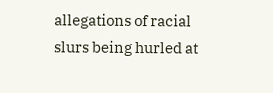allegations of racial slurs being hurled at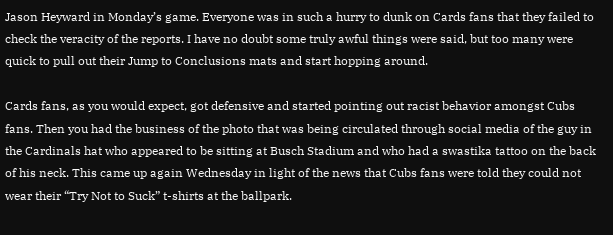Jason Heyward in Monday’s game. Everyone was in such a hurry to dunk on Cards fans that they failed to check the veracity of the reports. I have no doubt some truly awful things were said, but too many were quick to pull out their Jump to Conclusions mats and start hopping around.

Cards fans, as you would expect, got defensive and started pointing out racist behavior amongst Cubs fans. Then you had the business of the photo that was being circulated through social media of the guy in the Cardinals hat who appeared to be sitting at Busch Stadium and who had a swastika tattoo on the back of his neck. This came up again Wednesday in light of the news that Cubs fans were told they could not wear their “Try Not to Suck” t-shirts at the ballpark.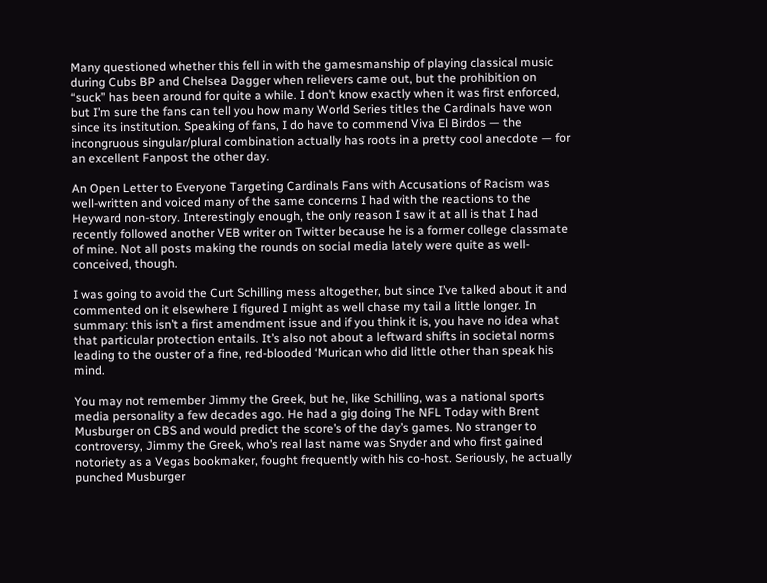Many questioned whether this fell in with the gamesmanship of playing classical music during Cubs BP and Chelsea Dagger when relievers came out, but the prohibition on “suck” has been around for quite a while. I don’t know exactly when it was first enforced, but I’m sure the fans can tell you how many World Series titles the Cardinals have won since its institution. Speaking of fans, I do have to commend Viva El Birdos — the incongruous singular/plural combination actually has roots in a pretty cool anecdote — for an excellent Fanpost the other day.

An Open Letter to Everyone Targeting Cardinals Fans with Accusations of Racism was well-written and voiced many of the same concerns I had with the reactions to the Heyward non-story. Interestingly enough, the only reason I saw it at all is that I had recently followed another VEB writer on Twitter because he is a former college classmate of mine. Not all posts making the rounds on social media lately were quite as well-conceived, though.

I was going to avoid the Curt Schilling mess altogether, but since I’ve talked about it and commented on it elsewhere I figured I might as well chase my tail a little longer. In summary: this isn’t a first amendment issue and if you think it is, you have no idea what that particular protection entails. It’s also not about a leftward shifts in societal norms leading to the ouster of a fine, red-blooded ‘Murican who did little other than speak his mind.

You may not remember Jimmy the Greek, but he, like Schilling, was a national sports media personality a few decades ago. He had a gig doing The NFL Today with Brent Musburger on CBS and would predict the score’s of the day’s games. No stranger to controversy, Jimmy the Greek, who’s real last name was Snyder and who first gained notoriety as a Vegas bookmaker, fought frequently with his co-host. Seriously, he actually punched Musburger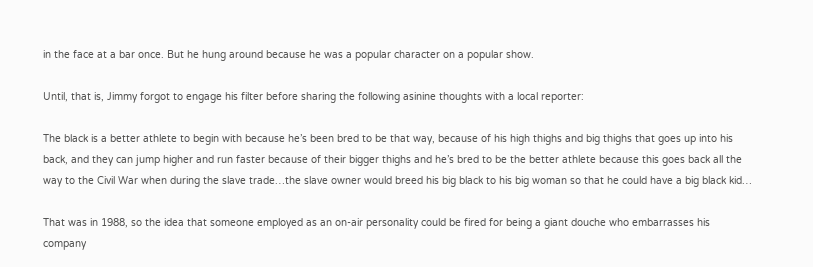in the face at a bar once. But he hung around because he was a popular character on a popular show.

Until, that is, Jimmy forgot to engage his filter before sharing the following asinine thoughts with a local reporter:

The black is a better athlete to begin with because he’s been bred to be that way, because of his high thighs and big thighs that goes up into his back, and they can jump higher and run faster because of their bigger thighs and he’s bred to be the better athlete because this goes back all the way to the Civil War when during the slave trade…the slave owner would breed his big black to his big woman so that he could have a big black kid…

That was in 1988, so the idea that someone employed as an on-air personality could be fired for being a giant douche who embarrasses his company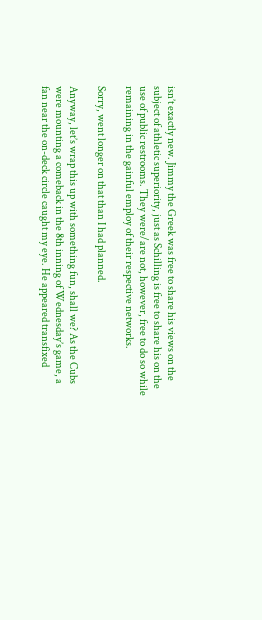isn’t exactly new. Jimmy the Greek was free to share his views on the subject of athletic superiority, just as Schilling is free to share his on the use of public restrooms. They were/are not, however, free to do so while remaining in the gainful employ of their respective networks.

Sorry, went longer on that than I had planned.

Anyway, let’s wrap this up with something fun, shall we? As the Cubs were mounting a comeback in the 8th inning of Wednesday’s game, a fan near the on-deck circle caught my eye. He appeared transfixed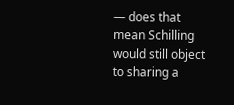— does that mean Schilling would still object to sharing a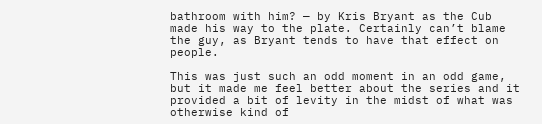bathroom with him? — by Kris Bryant as the Cub made his way to the plate. Certainly can’t blame the guy, as Bryant tends to have that effect on people.

This was just such an odd moment in an odd game, but it made me feel better about the series and it provided a bit of levity in the midst of what was otherwise kind of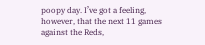poopy day. I’ve got a feeling, however, that the next 11 games against the Reds,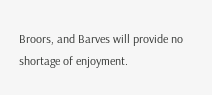Broors, and Barves will provide no shortage of enjoyment.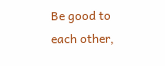Be good to each other,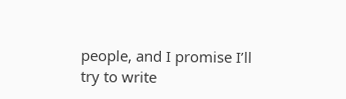people, and I promise I’ll try to write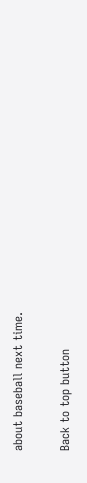about baseball next time.

Back to top button